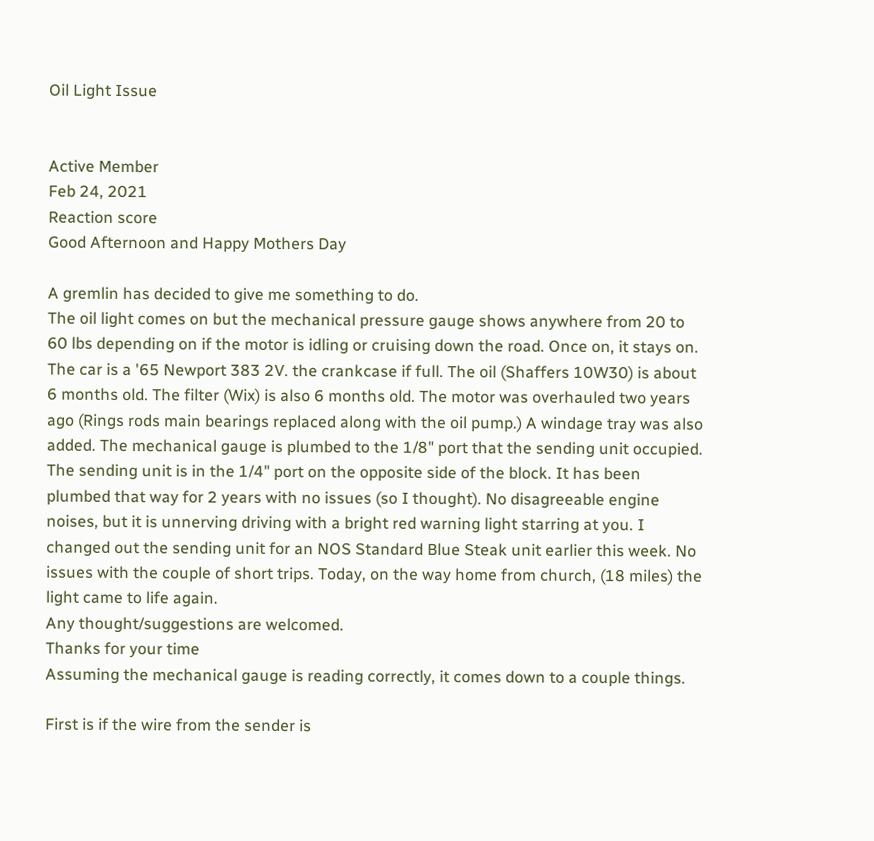Oil Light Issue


Active Member
Feb 24, 2021
Reaction score
Good Afternoon and Happy Mothers Day

A gremlin has decided to give me something to do.
The oil light comes on but the mechanical pressure gauge shows anywhere from 20 to 60 lbs depending on if the motor is idling or cruising down the road. Once on, it stays on.
The car is a '65 Newport 383 2V. the crankcase if full. The oil (Shaffers 10W30) is about 6 months old. The filter (Wix) is also 6 months old. The motor was overhauled two years ago (Rings rods main bearings replaced along with the oil pump.) A windage tray was also added. The mechanical gauge is plumbed to the 1/8" port that the sending unit occupied. The sending unit is in the 1/4" port on the opposite side of the block. It has been plumbed that way for 2 years with no issues (so I thought). No disagreeable engine noises, but it is unnerving driving with a bright red warning light starring at you. I changed out the sending unit for an NOS Standard Blue Steak unit earlier this week. No issues with the couple of short trips. Today, on the way home from church, (18 miles) the light came to life again.
Any thought/suggestions are welcomed.
Thanks for your time
Assuming the mechanical gauge is reading correctly, it comes down to a couple things.

First is if the wire from the sender is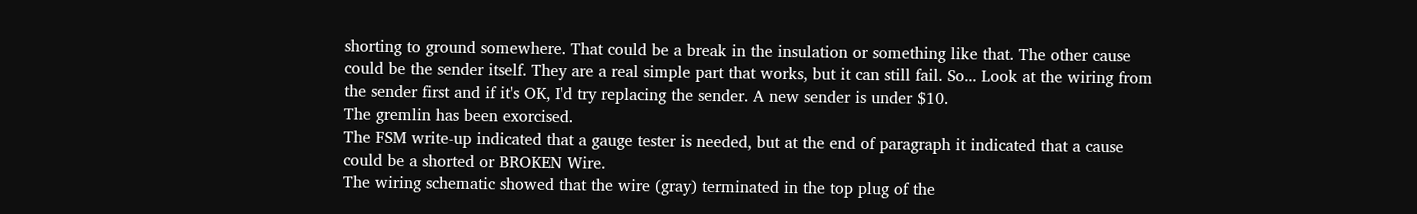shorting to ground somewhere. That could be a break in the insulation or something like that. The other cause could be the sender itself. They are a real simple part that works, but it can still fail. So... Look at the wiring from the sender first and if it's OK, I'd try replacing the sender. A new sender is under $10.
The gremlin has been exorcised.
The FSM write-up indicated that a gauge tester is needed, but at the end of paragraph it indicated that a cause could be a shorted or BROKEN Wire.
The wiring schematic showed that the wire (gray) terminated in the top plug of the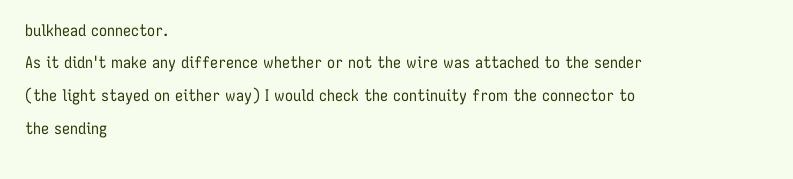bulkhead connector.
As it didn't make any difference whether or not the wire was attached to the sender (the light stayed on either way) I would check the continuity from the connector to the sending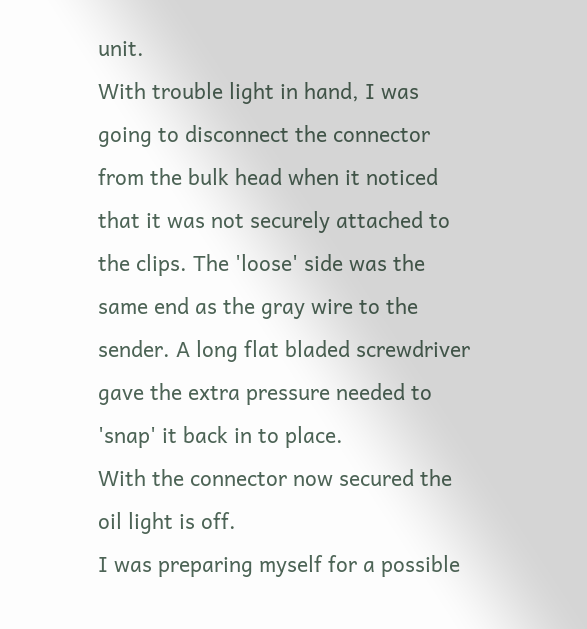unit.
With trouble light in hand, I was going to disconnect the connector from the bulk head when it noticed that it was not securely attached to the clips. The 'loose' side was the same end as the gray wire to the sender. A long flat bladed screwdriver gave the extra pressure needed to 'snap' it back in to place.
With the connector now secured the oil light is off.
I was preparing myself for a possible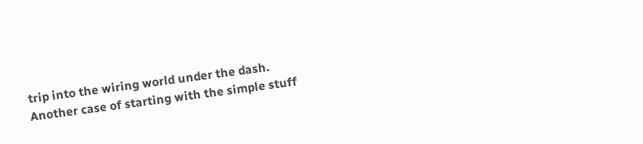trip into the wiring world under the dash.
Another case of starting with the simple stuff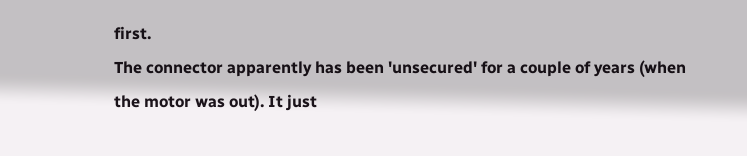first.
The connector apparently has been 'unsecured' for a couple of years (when the motor was out). It just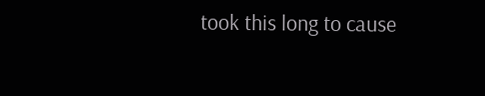took this long to cause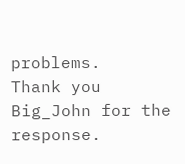problems.
Thank you Big_John for the response.